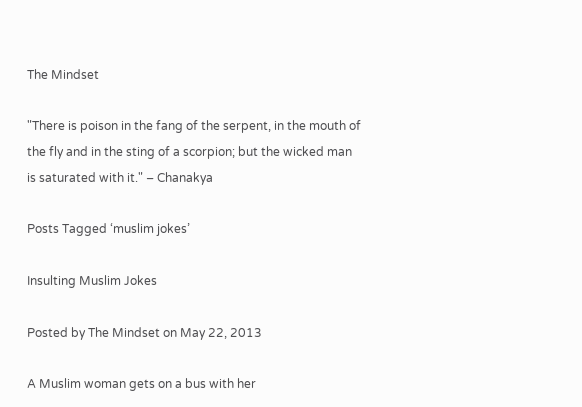The Mindset

"There is poison in the fang of the serpent, in the mouth of the fly and in the sting of a scorpion; but the wicked man is saturated with it." – Chanakya

Posts Tagged ‘muslim jokes’

Insulting Muslim Jokes

Posted by The Mindset on May 22, 2013

A Muslim woman gets on a bus with her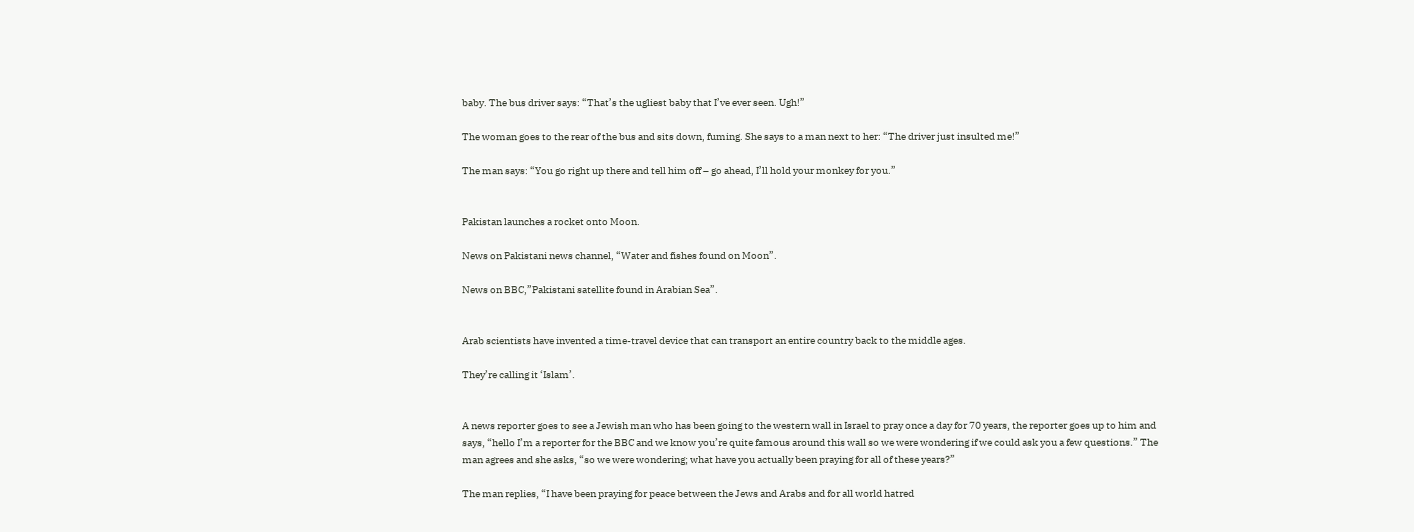baby. The bus driver says: “That’s the ugliest baby that I’ve ever seen. Ugh!”

The woman goes to the rear of the bus and sits down, fuming. She says to a man next to her: “The driver just insulted me!”

The man says: “You go right up there and tell him off – go ahead, I’ll hold your monkey for you.”


Pakistan launches a rocket onto Moon.

News on Pakistani news channel, “Water and fishes found on Moon”.

News on BBC,”Pakistani satellite found in Arabian Sea”.


Arab scientists have invented a time-travel device that can transport an entire country back to the middle ages.

They’re calling it ‘Islam’.


A news reporter goes to see a Jewish man who has been going to the western wall in Israel to pray once a day for 70 years, the reporter goes up to him and says, “hello I’m a reporter for the BBC and we know you’re quite famous around this wall so we were wondering if we could ask you a few questions.” The man agrees and she asks, “so we were wondering; what have you actually been praying for all of these years?”

The man replies, “I have been praying for peace between the Jews and Arabs and for all world hatred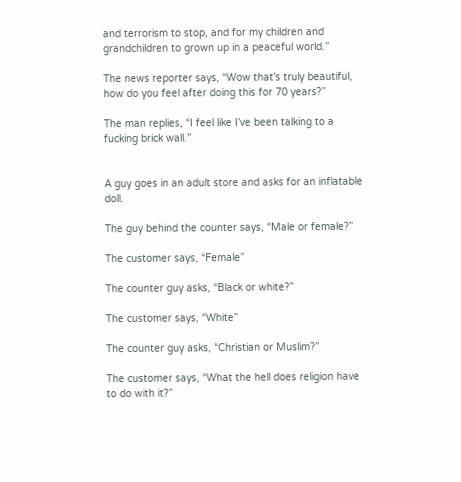and terrorism to stop, and for my children and grandchildren to grown up in a peaceful world.”

The news reporter says, “Wow that’s truly beautiful, how do you feel after doing this for 70 years?”

The man replies, “I feel like I’ve been talking to a fucking brick wall.”


A guy goes in an adult store and asks for an inflatable doll.

The guy behind the counter says, “Male or female?”

The customer says, “Female”

The counter guy asks, “Black or white?”

The customer says, “White”

The counter guy asks, “Christian or Muslim?”

The customer says, “What the hell does religion have to do with it?”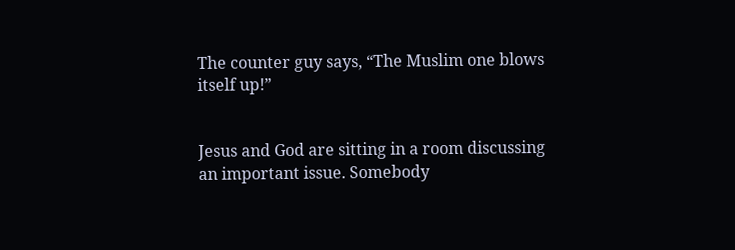The counter guy says, “The Muslim one blows itself up!”


Jesus and God are sitting in a room discussing an important issue. Somebody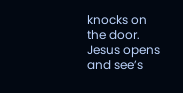knocks on the door. Jesus opens and see’s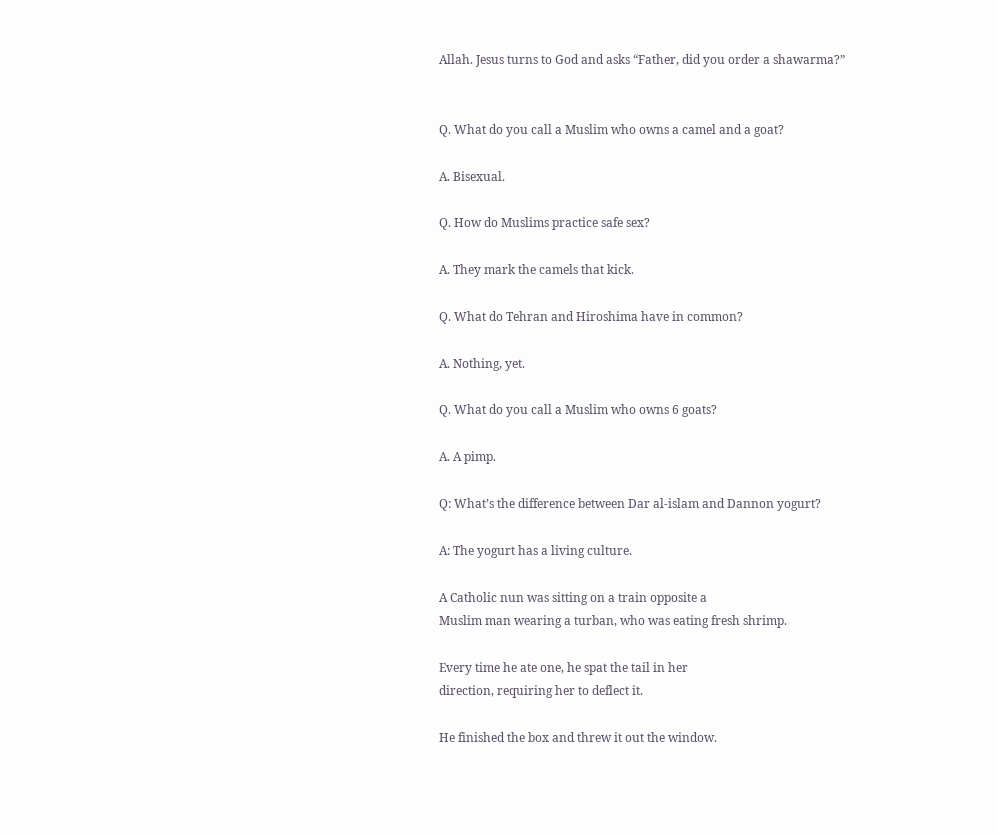Allah. Jesus turns to God and asks “Father, did you order a shawarma?”


Q. What do you call a Muslim who owns a camel and a goat?

A. Bisexual.

Q. How do Muslims practice safe sex?

A. They mark the camels that kick.

Q. What do Tehran and Hiroshima have in common?

A. Nothing, yet.

Q. What do you call a Muslim who owns 6 goats?

A. A pimp.

Q: What’s the difference between Dar al-islam and Dannon yogurt?

A: The yogurt has a living culture.

A Catholic nun was sitting on a train opposite a
Muslim man wearing a turban, who was eating fresh shrimp.

Every time he ate one, he spat the tail in her
direction, requiring her to deflect it.

He finished the box and threw it out the window.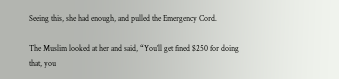Seeing this, she had enough, and pulled the Emergency Cord.

The Muslim looked at her and said, “You’ll get fined $250 for doing
that, you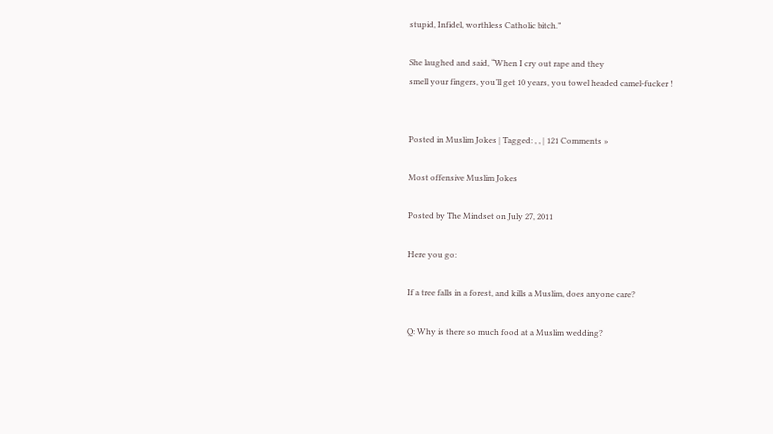stupid, Infidel, worthless Catholic bitch.”

She laughed and said, “When I cry out rape and they
smell your fingers, you’ll get 10 years, you towel headed camel-fucker !


Posted in Muslim Jokes | Tagged: , , | 121 Comments »

Most offensive Muslim Jokes

Posted by The Mindset on July 27, 2011

Here you go:

If a tree falls in a forest, and kills a Muslim, does anyone care?

Q: Why is there so much food at a Muslim wedding?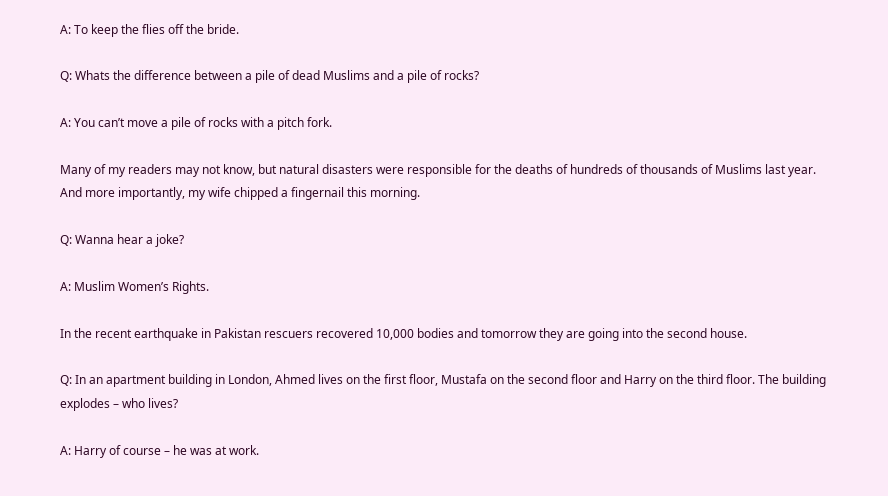A: To keep the flies off the bride.

Q: Whats the difference between a pile of dead Muslims and a pile of rocks?

A: You can’t move a pile of rocks with a pitch fork.

Many of my readers may not know, but natural disasters were responsible for the deaths of hundreds of thousands of Muslims last year. And more importantly, my wife chipped a fingernail this morning.

Q: Wanna hear a joke?

A: Muslim Women’s Rights.

In the recent earthquake in Pakistan rescuers recovered 10,000 bodies and tomorrow they are going into the second house.

Q: In an apartment building in London, Ahmed lives on the first floor, Mustafa on the second floor and Harry on the third floor. The building explodes – who lives?

A: Harry of course – he was at work.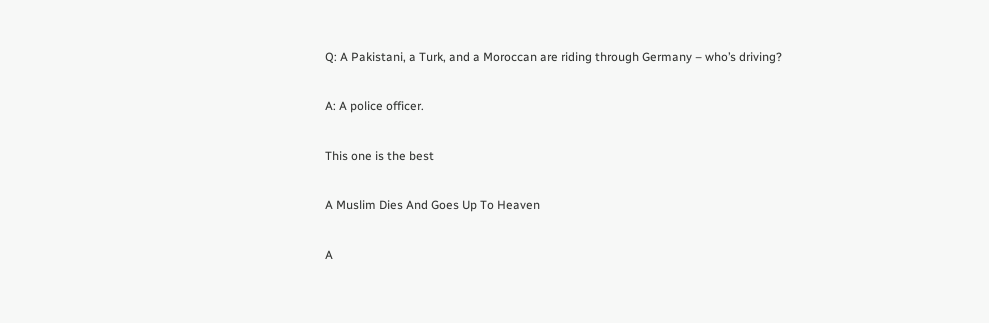Q: A Pakistani, a Turk, and a Moroccan are riding through Germany – who’s driving?

A: A police officer.

This one is the best

A Muslim Dies And Goes Up To Heaven

A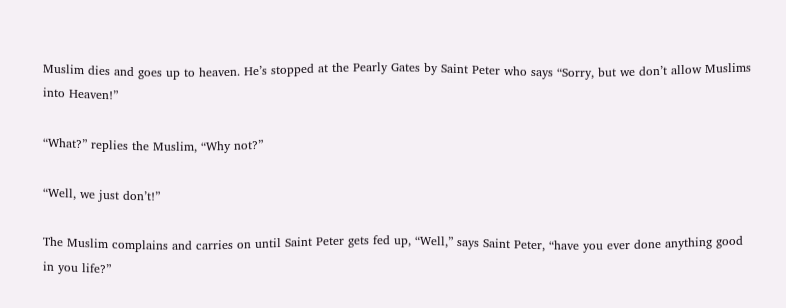Muslim dies and goes up to heaven. He’s stopped at the Pearly Gates by Saint Peter who says “Sorry, but we don’t allow Muslims into Heaven!”

“What?” replies the Muslim, “Why not?”

“Well, we just don’t!”

The Muslim complains and carries on until Saint Peter gets fed up, “Well,” says Saint Peter, “have you ever done anything good in you life?”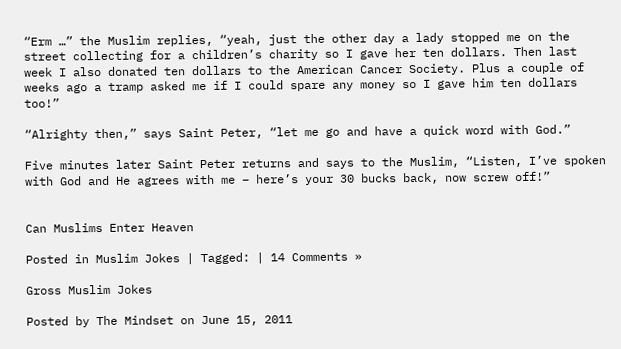“Erm …” the Muslim replies, “yeah, just the other day a lady stopped me on the street collecting for a children’s charity so I gave her ten dollars. Then last week I also donated ten dollars to the American Cancer Society. Plus a couple of weeks ago a tramp asked me if I could spare any money so I gave him ten dollars too!”

“Alrighty then,” says Saint Peter, “let me go and have a quick word with God.”

Five minutes later Saint Peter returns and says to the Muslim, “Listen, I’ve spoken with God and He agrees with me – here’s your 30 bucks back, now screw off!”


Can Muslims Enter Heaven

Posted in Muslim Jokes | Tagged: | 14 Comments »

Gross Muslim Jokes

Posted by The Mindset on June 15, 2011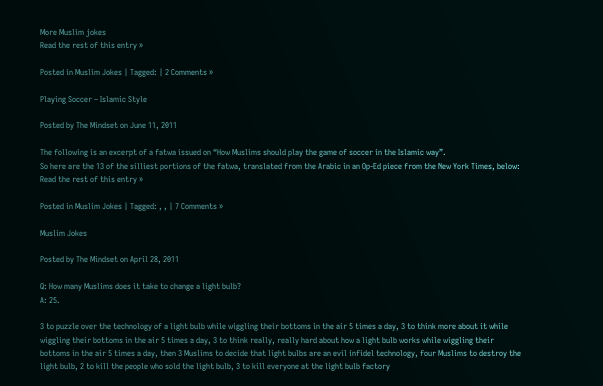More Muslim jokes
Read the rest of this entry »

Posted in Muslim Jokes | Tagged: | 2 Comments »

Playing Soccer – Islamic Style

Posted by The Mindset on June 11, 2011

The following is an excerpt of a fatwa issued on “How Muslims should play the game of soccer in the Islamic way”.
So here are the 13 of the silliest portions of the fatwa, translated from the Arabic in an Op-Ed piece from the New York Times, below:
Read the rest of this entry »

Posted in Muslim Jokes | Tagged: , , | 7 Comments »

Muslim Jokes

Posted by The Mindset on April 28, 2011

Q: How many Muslims does it take to change a light bulb?
A: 25.

3 to puzzle over the technology of a light bulb while wiggling their bottoms in the air 5 times a day, 3 to think more about it while wiggling their bottoms in the air 5 times a day, 3 to think really, really hard about how a light bulb works while wiggling their bottoms in the air 5 times a day, then 3 Muslims to decide that light bulbs are an evil infidel technology, four Muslims to destroy the light bulb, 2 to kill the people who sold the light bulb, 3 to kill everyone at the light bulb factory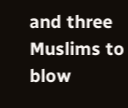and three Muslims to blow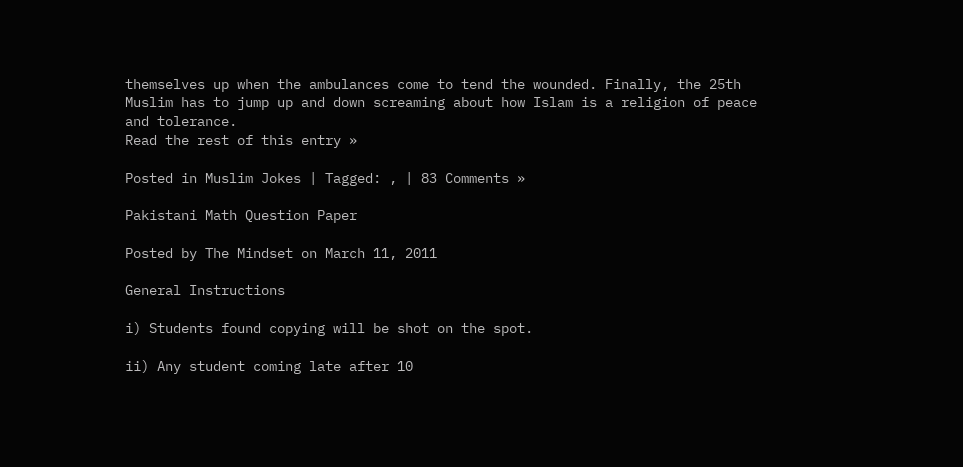themselves up when the ambulances come to tend the wounded. Finally, the 25th Muslim has to jump up and down screaming about how Islam is a religion of peace and tolerance.
Read the rest of this entry »

Posted in Muslim Jokes | Tagged: , | 83 Comments »

Pakistani Math Question Paper

Posted by The Mindset on March 11, 2011

General Instructions

i) Students found copying will be shot on the spot.

ii) Any student coming late after 10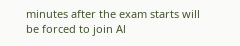minutes after the exam starts will
be forced to join Al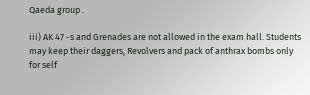Qaeda group .

iii) AK 47 -s and Grenades are not allowed in the exam hall. Students
may keep their daggers, Revolvers and pack of anthrax bombs only
for self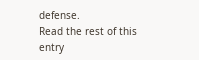defense.
Read the rest of this entry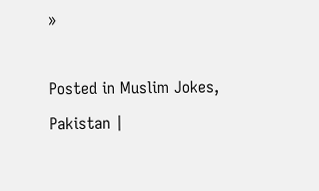»

Posted in Muslim Jokes, Pakistan |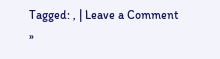Tagged: , | Leave a Comment »